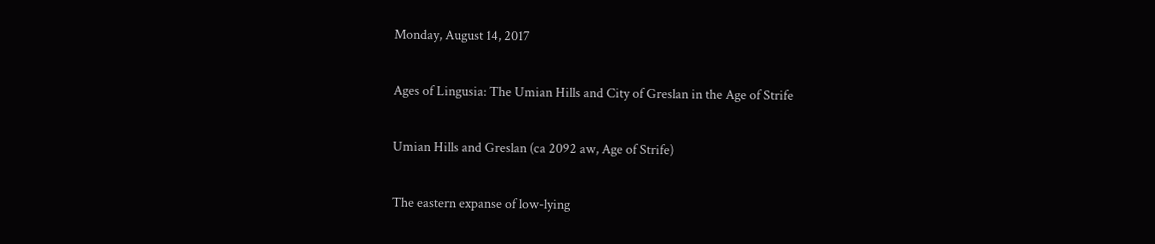Monday, August 14, 2017

Ages of Lingusia: The Umian Hills and City of Greslan in the Age of Strife

Umian Hills and Greslan (ca 2092 aw, Age of Strife)

The eastern expanse of low-lying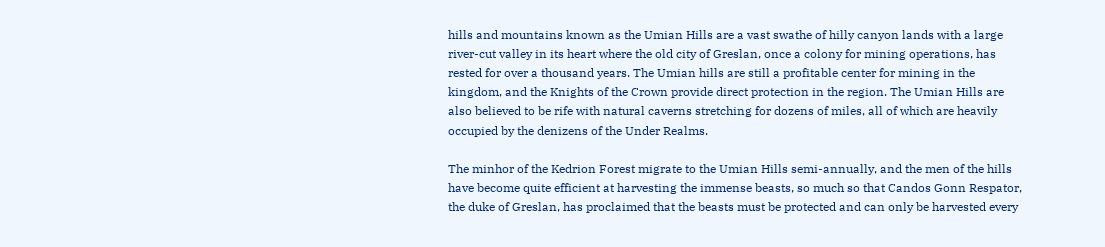hills and mountains known as the Umian Hills are a vast swathe of hilly canyon lands with a large river-cut valley in its heart where the old city of Greslan, once a colony for mining operations, has rested for over a thousand years. The Umian hills are still a profitable center for mining in the kingdom, and the Knights of the Crown provide direct protection in the region. The Umian Hills are also believed to be rife with natural caverns stretching for dozens of miles, all of which are heavily occupied by the denizens of the Under Realms.

The minhor of the Kedrion Forest migrate to the Umian Hills semi-annually, and the men of the hills have become quite efficient at harvesting the immense beasts, so much so that Candos Gonn Respator,  the duke of Greslan, has proclaimed that the beasts must be protected and can only be harvested every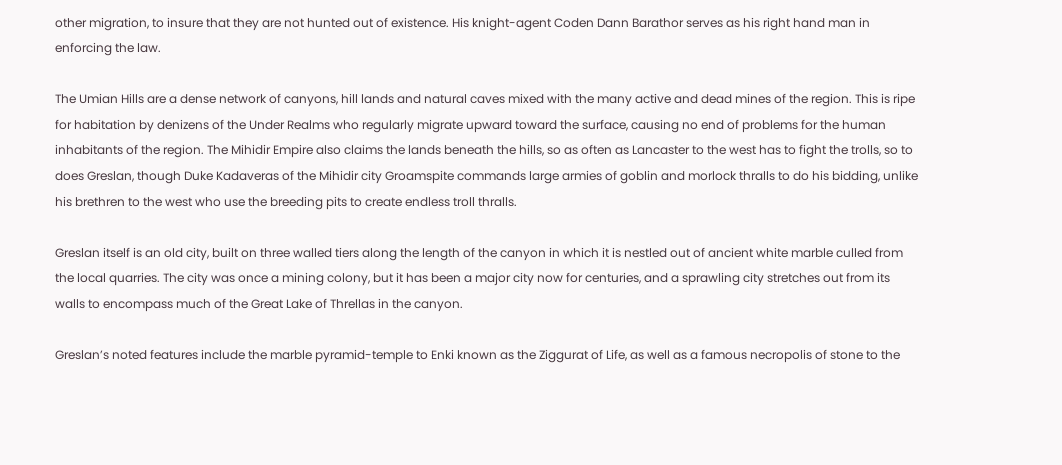other migration, to insure that they are not hunted out of existence. His knight-agent Coden Dann Barathor serves as his right hand man in enforcing the law.

The Umian Hills are a dense network of canyons, hill lands and natural caves mixed with the many active and dead mines of the region. This is ripe for habitation by denizens of the Under Realms who regularly migrate upward toward the surface, causing no end of problems for the human inhabitants of the region. The Mihidir Empire also claims the lands beneath the hills, so as often as Lancaster to the west has to fight the trolls, so to does Greslan, though Duke Kadaveras of the Mihidir city Groamspite commands large armies of goblin and morlock thralls to do his bidding, unlike his brethren to the west who use the breeding pits to create endless troll thralls.

Greslan itself is an old city, built on three walled tiers along the length of the canyon in which it is nestled out of ancient white marble culled from the local quarries. The city was once a mining colony, but it has been a major city now for centuries, and a sprawling city stretches out from its walls to encompass much of the Great Lake of Threllas in the canyon.

Greslan’s noted features include the marble pyramid-temple to Enki known as the Ziggurat of Life, as well as a famous necropolis of stone to the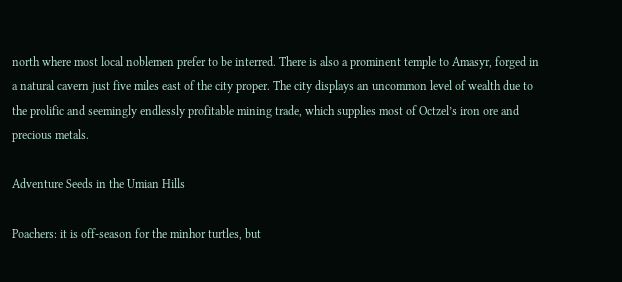north where most local noblemen prefer to be interred. There is also a prominent temple to Amasyr, forged in a natural cavern just five miles east of the city proper. The city displays an uncommon level of wealth due to the prolific and seemingly endlessly profitable mining trade, which supplies most of Octzel’s iron ore and precious metals.

Adventure Seeds in the Umian Hills

Poachers: it is off-season for the minhor turtles, but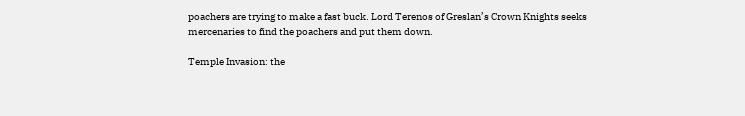poachers are trying to make a fast buck. Lord Terenos of Greslan’s Crown Knights seeks mercenaries to find the poachers and put them down.

Temple Invasion: the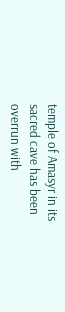temple of Amasyr in its sacred cave has been overrun with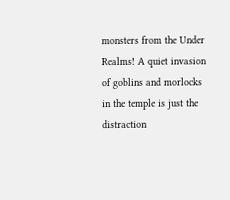monsters from the Under Realms! A quiet invasion of goblins and morlocks in the temple is just the distraction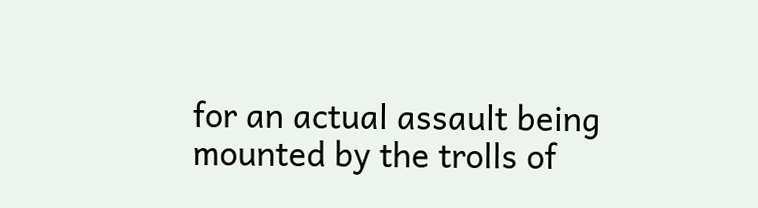for an actual assault being mounted by the trolls of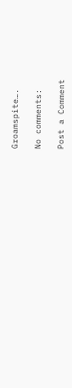Groamspite….

No comments:

Post a Comment